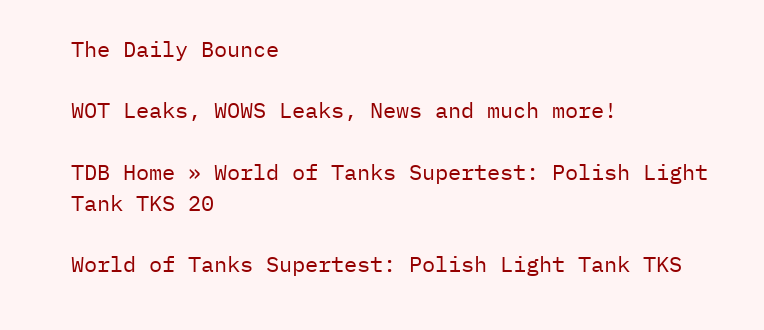The Daily Bounce

WOT Leaks, WOWS Leaks, News and much more!

TDB Home » World of Tanks Supertest: Polish Light Tank TKS 20

World of Tanks Supertest: Polish Light Tank TKS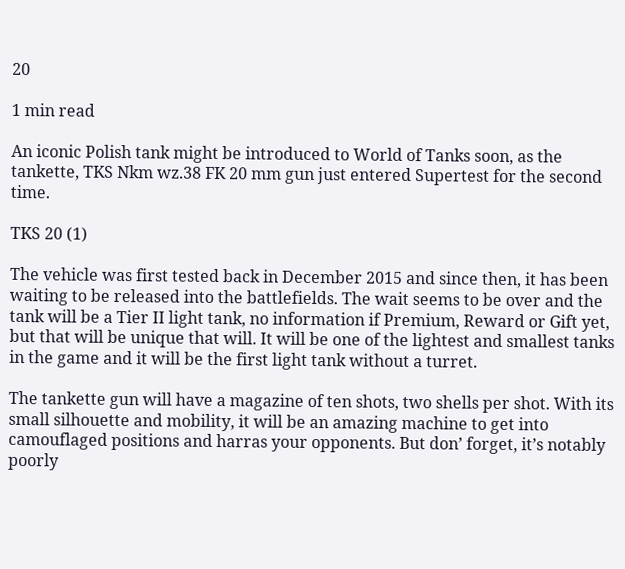20

1 min read

An iconic Polish tank might be introduced to World of Tanks soon, as the tankette, TKS Nkm wz.38 FK 20 mm gun just entered Supertest for the second time.

TKS 20 (1)

The vehicle was first tested back in December 2015 and since then, it has been waiting to be released into the battlefields. The wait seems to be over and the tank will be a Tier II light tank, no information if Premium, Reward or Gift yet, but that will be unique that will. It will be one of the lightest and smallest tanks in the game and it will be the first light tank without a turret.

The tankette gun will have a magazine of ten shots, two shells per shot. With its small silhouette and mobility, it will be an amazing machine to get into camouflaged positions and harras your opponents. But don’ forget, it’s notably poorly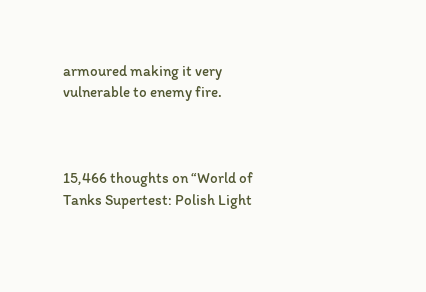armoured making it very vulnerable to enemy fire.



15,466 thoughts on “World of Tanks Supertest: Polish Light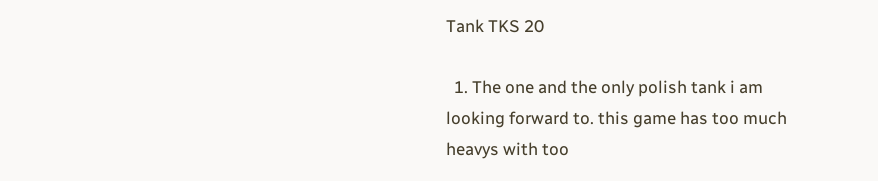Tank TKS 20

  1. The one and the only polish tank i am looking forward to. this game has too much heavys with too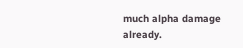much alpha damage already.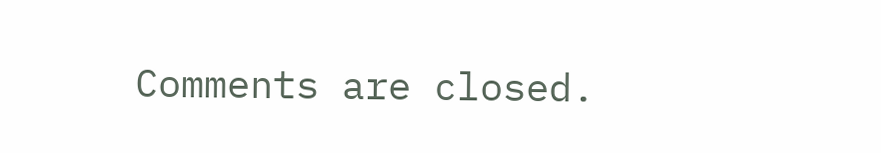Comments are closed.